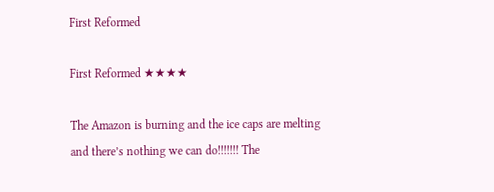First Reformed

First Reformed ★★★★

The Amazon is burning and the ice caps are melting and there’s nothing we can do!!!!!!! The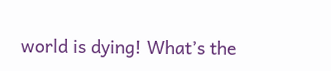world is dying! What’s the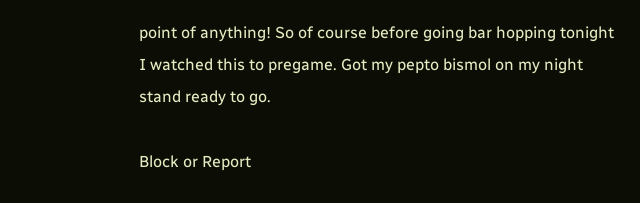point of anything! So of course before going bar hopping tonight I watched this to pregame. Got my pepto bismol on my night stand ready to go.

Block or Report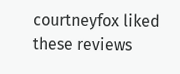courtneyfox liked these reviews